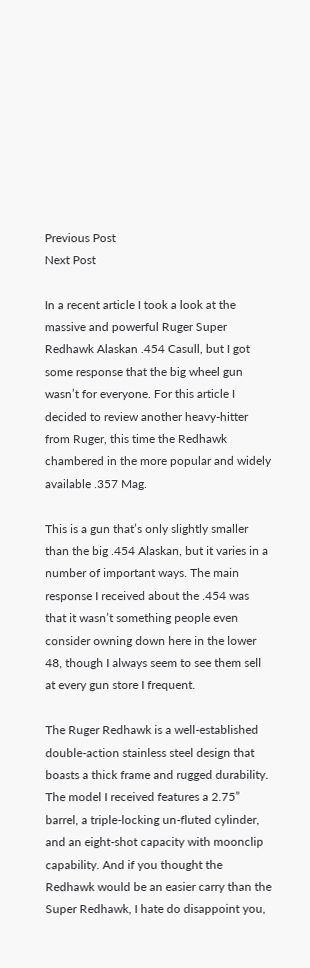Previous Post
Next Post

In a recent article I took a look at the massive and powerful Ruger Super Redhawk Alaskan .454 Casull, but I got some response that the big wheel gun wasn’t for everyone. For this article I decided to review another heavy-hitter from Ruger, this time the Redhawk chambered in the more popular and widely available .357 Mag.

This is a gun that’s only slightly smaller than the big .454 Alaskan, but it varies in a number of important ways. The main response I received about the .454 was that it wasn’t something people even consider owning down here in the lower 48, though I always seem to see them sell at every gun store I frequent.

The Ruger Redhawk is a well-established double-action stainless steel design that boasts a thick frame and rugged durability. The model I received features a 2.75” barrel, a triple-locking un-fluted cylinder, and an eight-shot capacity with moonclip capability. And if you thought the Redhawk would be an easier carry than the Super Redhawk, I hate do disappoint you,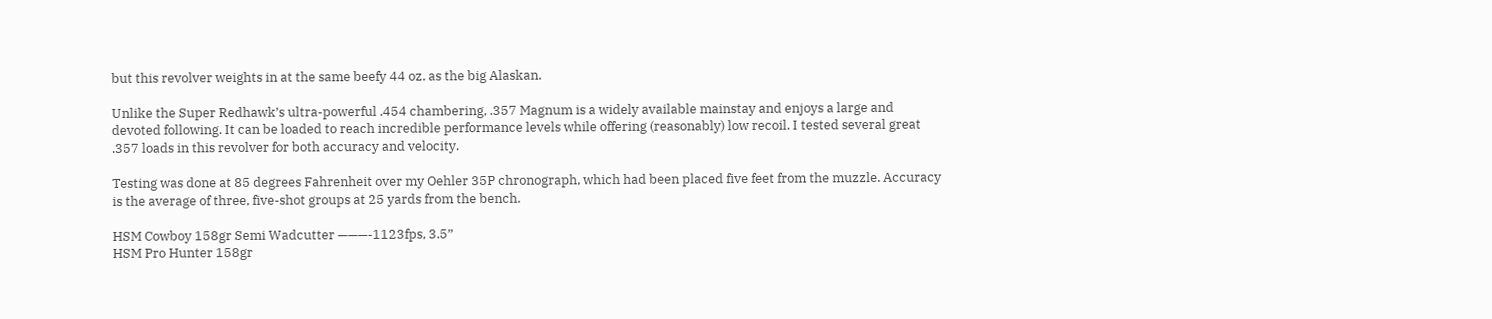but this revolver weights in at the same beefy 44 oz. as the big Alaskan.

Unlike the Super Redhawk’s ultra-powerful .454 chambering, .357 Magnum is a widely available mainstay and enjoys a large and devoted following. It can be loaded to reach incredible performance levels while offering (reasonably) low recoil. I tested several great .357 loads in this revolver for both accuracy and velocity.

Testing was done at 85 degrees Fahrenheit over my Oehler 35P chronograph, which had been placed five feet from the muzzle. Accuracy is the average of three, five-shot groups at 25 yards from the bench.

HSM Cowboy 158gr Semi Wadcutter ———-1123fps, 3.5”
HSM Pro Hunter 158gr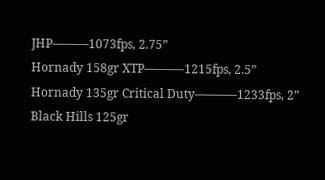JHP———1073fps, 2.75”
Hornady 158gr XTP———-1215fps, 2.5”
Hornady 135gr Critical Duty———–1233fps, 2”
Black Hills 125gr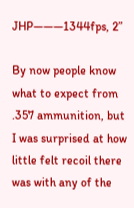JHP———1344fps, 2”

By now people know what to expect from .357 ammunition, but I was surprised at how little felt recoil there was with any of the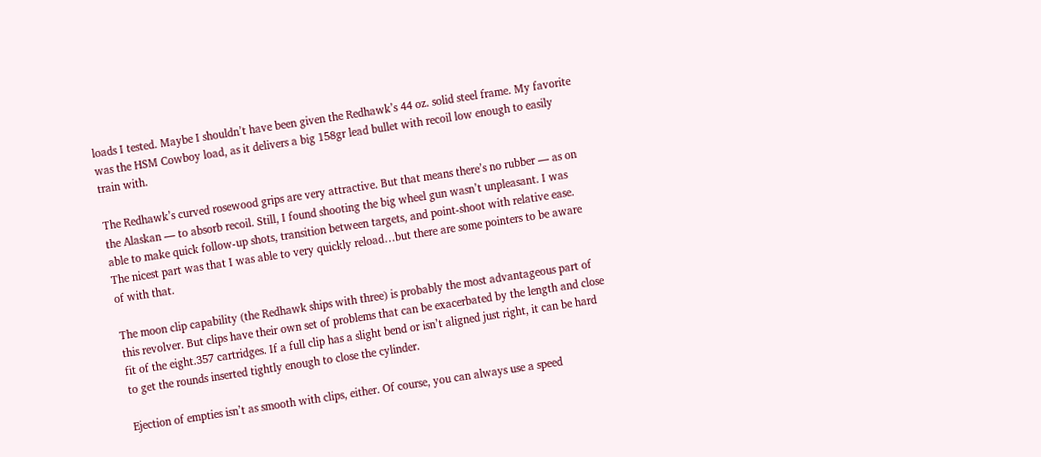loads I tested. Maybe I shouldn’t have been given the Redhawk’s 44 oz. solid steel frame. My favorite was the HSM Cowboy load, as it delivers a big 158gr lead bullet with recoil low enough to easily train with.

The Redhawk’s curved rosewood grips are very attractive. But that means there’s no rubber — as on the Alaskan — to absorb recoil. Still, I found shooting the big wheel gun wasn’t unpleasant. I was able to make quick follow-up shots, transition between targets, and point-shoot with relative ease. The nicest part was that I was able to very quickly reload…but there are some pointers to be aware of with that.

The moon clip capability (the Redhawk ships with three) is probably the most advantageous part of this revolver. But clips have their own set of problems that can be exacerbated by the length and close fit of the eight.357 cartridges. If a full clip has a slight bend or isn’t aligned just right, it can be hard to get the rounds inserted tightly enough to close the cylinder.

Ejection of empties isn’t as smooth with clips, either. Of course, you can always use a speed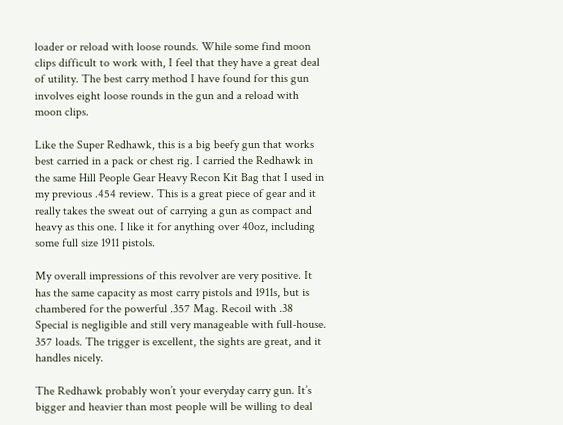loader or reload with loose rounds. While some find moon clips difficult to work with, I feel that they have a great deal of utility. The best carry method I have found for this gun involves eight loose rounds in the gun and a reload with moon clips.

Like the Super Redhawk, this is a big beefy gun that works best carried in a pack or chest rig. I carried the Redhawk in the same Hill People Gear Heavy Recon Kit Bag that I used in my previous .454 review. This is a great piece of gear and it really takes the sweat out of carrying a gun as compact and heavy as this one. I like it for anything over 40oz, including some full size 1911 pistols.

My overall impressions of this revolver are very positive. It has the same capacity as most carry pistols and 1911s, but is chambered for the powerful .357 Mag. Recoil with .38 Special is negligible and still very manageable with full-house. 357 loads. The trigger is excellent, the sights are great, and it handles nicely.

The Redhawk probably won’t your everyday carry gun. It’s bigger and heavier than most people will be willing to deal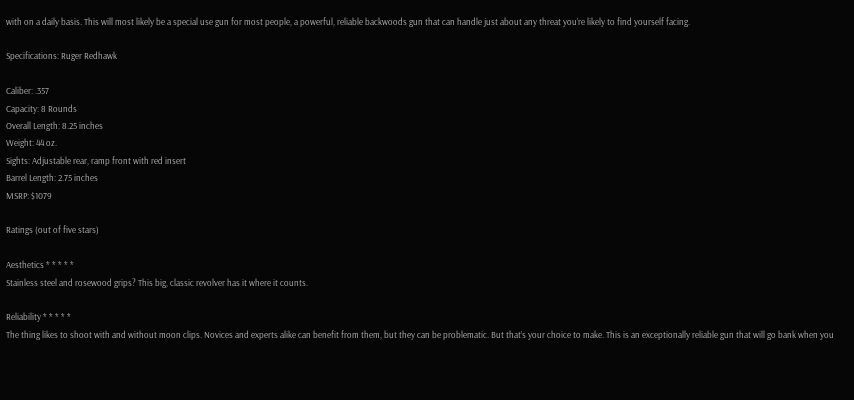with on a daily basis. This will most likely be a special use gun for most people, a powerful, reliable backwoods gun that can handle just about any threat you’re likely to find yourself facing.

Specifications: Ruger Redhawk

Caliber: .357
Capacity: 8 Rounds
Overall Length: 8.25 inches
Weight: 44 oz.
Sights: Adjustable rear, ramp front with red insert
Barrel Length: 2.75 inches
MSRP: $1079

Ratings (out of five stars)

Aesthetics * * * * *
Stainless steel and rosewood grips? This big, classic revolver has it where it counts.

Reliability * * * * *
The thing likes to shoot with and without moon clips. Novices and experts alike can benefit from them, but they can be problematic. But that’s your choice to make. This is an exceptionally reliable gun that will go bank when you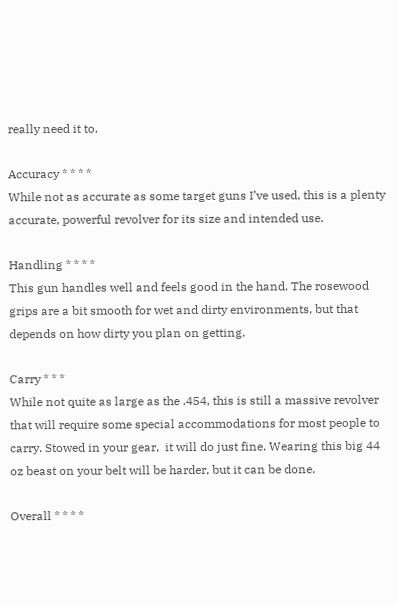really need it to.

Accuracy * * * *
While not as accurate as some target guns I’ve used, this is a plenty accurate, powerful revolver for its size and intended use.

Handling * * * *
This gun handles well and feels good in the hand. The rosewood grips are a bit smooth for wet and dirty environments, but that depends on how dirty you plan on getting.

Carry * * *
While not quite as large as the .454, this is still a massive revolver that will require some special accommodations for most people to carry. Stowed in your gear,  it will do just fine. Wearing this big 44 oz beast on your belt will be harder, but it can be done.

Overall * * * *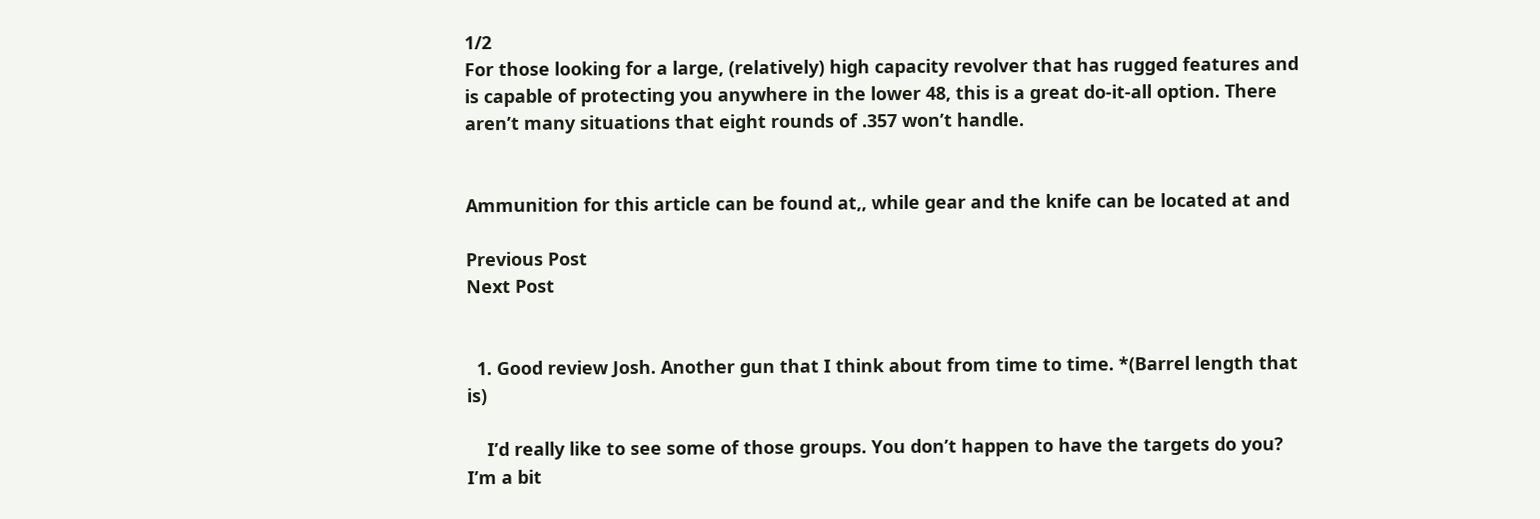1/2
For those looking for a large, (relatively) high capacity revolver that has rugged features and is capable of protecting you anywhere in the lower 48, this is a great do-it-all option. There aren’t many situations that eight rounds of .357 won’t handle.


Ammunition for this article can be found at,, while gear and the knife can be located at and

Previous Post
Next Post


  1. Good review Josh. Another gun that I think about from time to time. *(Barrel length that is)

    I’d really like to see some of those groups. You don’t happen to have the targets do you? I’m a bit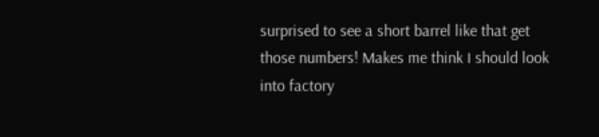surprised to see a short barrel like that get those numbers! Makes me think I should look into factory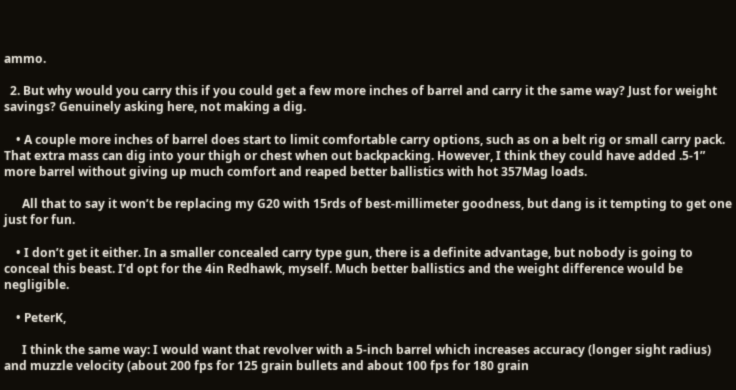ammo.

  2. But why would you carry this if you could get a few more inches of barrel and carry it the same way? Just for weight savings? Genuinely asking here, not making a dig.

    • A couple more inches of barrel does start to limit comfortable carry options, such as on a belt rig or small carry pack. That extra mass can dig into your thigh or chest when out backpacking. However, I think they could have added .5-1” more barrel without giving up much comfort and reaped better ballistics with hot 357Mag loads.

      All that to say it won’t be replacing my G20 with 15rds of best-millimeter goodness, but dang is it tempting to get one just for fun.

    • I don’t get it either. In a smaller concealed carry type gun, there is a definite advantage, but nobody is going to conceal this beast. I’d opt for the 4in Redhawk, myself. Much better ballistics and the weight difference would be negligible.

    • PeterK,

      I think the same way: I would want that revolver with a 5-inch barrel which increases accuracy (longer sight radius) and muzzle velocity (about 200 fps for 125 grain bullets and about 100 fps for 180 grain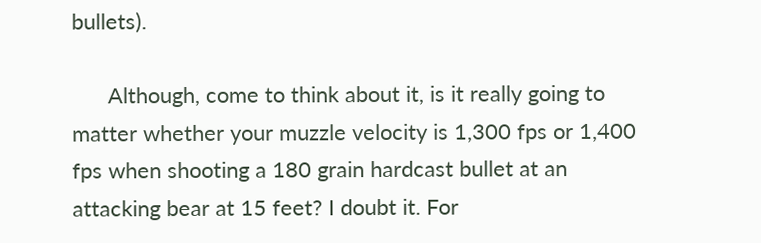bullets).

      Although, come to think about it, is it really going to matter whether your muzzle velocity is 1,300 fps or 1,400 fps when shooting a 180 grain hardcast bullet at an attacking bear at 15 feet? I doubt it. For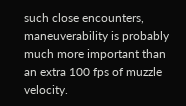such close encounters, maneuverability is probably much more important than an extra 100 fps of muzzle velocity.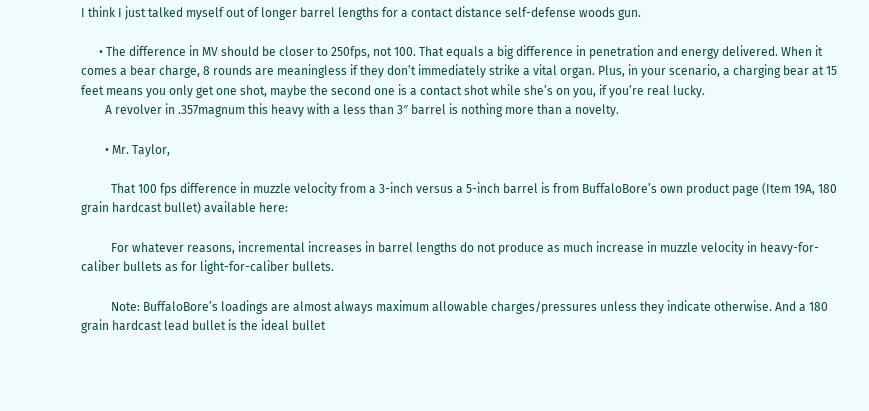I think I just talked myself out of longer barrel lengths for a contact distance self-defense woods gun.

      • The difference in MV should be closer to 250fps, not 100. That equals a big difference in penetration and energy delivered. When it comes a bear charge, 8 rounds are meaningless if they don’t immediately strike a vital organ. Plus, in your scenario, a charging bear at 15 feet means you only get one shot, maybe the second one is a contact shot while she’s on you, if you’re real lucky.
        A revolver in .357magnum this heavy with a less than 3″ barrel is nothing more than a novelty.

        • Mr. Taylor,

          That 100 fps difference in muzzle velocity from a 3-inch versus a 5-inch barrel is from BuffaloBore’s own product page (Item 19A, 180 grain hardcast bullet) available here:

          For whatever reasons, incremental increases in barrel lengths do not produce as much increase in muzzle velocity in heavy-for-caliber bullets as for light-for-caliber bullets.

          Note: BuffaloBore’s loadings are almost always maximum allowable charges/pressures unless they indicate otherwise. And a 180 grain hardcast lead bullet is the ideal bullet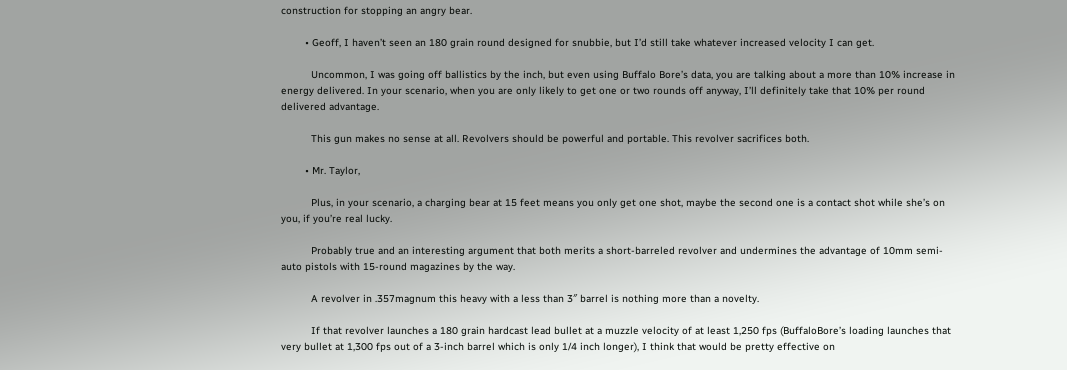construction for stopping an angry bear.

        • Geoff, I haven’t seen an 180 grain round designed for snubbie, but I’d still take whatever increased velocity I can get.

          Uncommon, I was going off ballistics by the inch, but even using Buffalo Bore’s data, you are talking about a more than 10% increase in energy delivered. In your scenario, when you are only likely to get one or two rounds off anyway, I’ll definitely take that 10% per round delivered advantage.

          This gun makes no sense at all. Revolvers should be powerful and portable. This revolver sacrifices both.

        • Mr. Taylor,

          Plus, in your scenario, a charging bear at 15 feet means you only get one shot, maybe the second one is a contact shot while she’s on you, if you’re real lucky.

          Probably true and an interesting argument that both merits a short-barreled revolver and undermines the advantage of 10mm semi-auto pistols with 15-round magazines by the way.

          A revolver in .357magnum this heavy with a less than 3″ barrel is nothing more than a novelty.

          If that revolver launches a 180 grain hardcast lead bullet at a muzzle velocity of at least 1,250 fps (BuffaloBore’s loading launches that very bullet at 1,300 fps out of a 3-inch barrel which is only 1/4 inch longer), I think that would be pretty effective on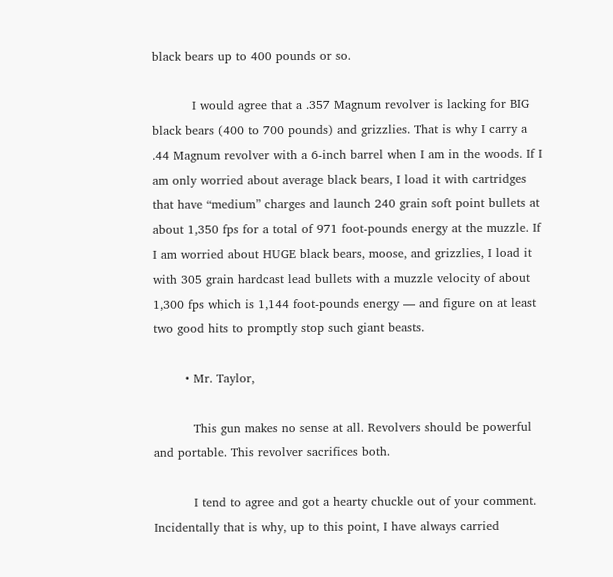black bears up to 400 pounds or so.

          I would agree that a .357 Magnum revolver is lacking for BIG black bears (400 to 700 pounds) and grizzlies. That is why I carry a .44 Magnum revolver with a 6-inch barrel when I am in the woods. If I am only worried about average black bears, I load it with cartridges that have “medium” charges and launch 240 grain soft point bullets at about 1,350 fps for a total of 971 foot-pounds energy at the muzzle. If I am worried about HUGE black bears, moose, and grizzlies, I load it with 305 grain hardcast lead bullets with a muzzle velocity of about 1,300 fps which is 1,144 foot-pounds energy — and figure on at least two good hits to promptly stop such giant beasts.

        • Mr. Taylor,

          This gun makes no sense at all. Revolvers should be powerful and portable. This revolver sacrifices both.

          I tend to agree and got a hearty chuckle out of your comment. Incidentally that is why, up to this point, I have always carried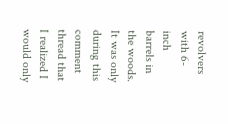revolvers with 6-inch barrels in the woods. It was only during this comment thread that I realized I would only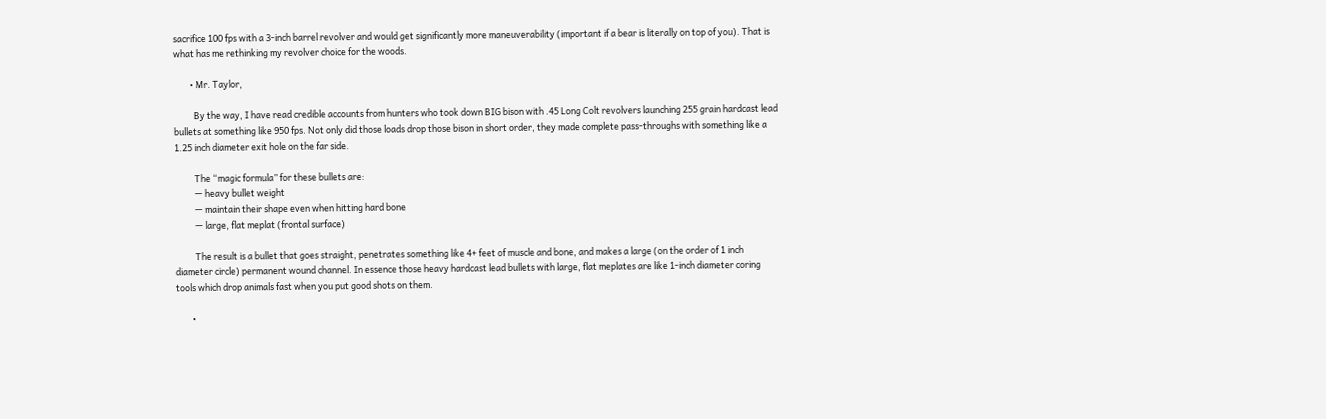sacrifice 100 fps with a 3-inch barrel revolver and would get significantly more maneuverability (important if a bear is literally on top of you). That is what has me rethinking my revolver choice for the woods.

        • Mr. Taylor,

          By the way, I have read credible accounts from hunters who took down BIG bison with .45 Long Colt revolvers launching 255 grain hardcast lead bullets at something like 950 fps. Not only did those loads drop those bison in short order, they made complete pass-throughs with something like a 1.25 inch diameter exit hole on the far side.

          The “magic formula” for these bullets are:
          — heavy bullet weight
          — maintain their shape even when hitting hard bone
          — large, flat meplat (frontal surface)

          The result is a bullet that goes straight, penetrates something like 4+ feet of muscle and bone, and makes a large (on the order of 1 inch diameter circle) permanent wound channel. In essence those heavy hardcast lead bullets with large, flat meplates are like 1-inch diameter coring tools which drop animals fast when you put good shots on them.

        •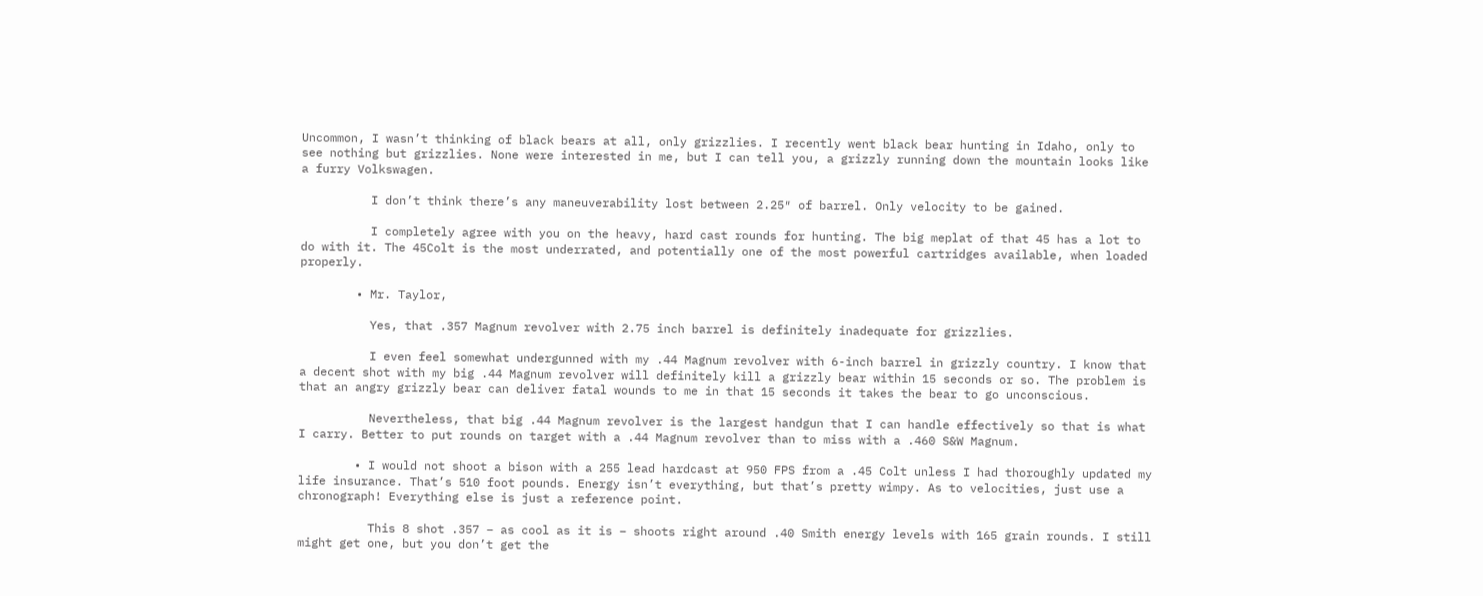Uncommon, I wasn’t thinking of black bears at all, only grizzlies. I recently went black bear hunting in Idaho, only to see nothing but grizzlies. None were interested in me, but I can tell you, a grizzly running down the mountain looks like a furry Volkswagen.

          I don’t think there’s any maneuverability lost between 2.25″ of barrel. Only velocity to be gained.

          I completely agree with you on the heavy, hard cast rounds for hunting. The big meplat of that 45 has a lot to do with it. The 45Colt is the most underrated, and potentially one of the most powerful cartridges available, when loaded properly.

        • Mr. Taylor,

          Yes, that .357 Magnum revolver with 2.75 inch barrel is definitely inadequate for grizzlies.

          I even feel somewhat undergunned with my .44 Magnum revolver with 6-inch barrel in grizzly country. I know that a decent shot with my big .44 Magnum revolver will definitely kill a grizzly bear within 15 seconds or so. The problem is that an angry grizzly bear can deliver fatal wounds to me in that 15 seconds it takes the bear to go unconscious.

          Nevertheless, that big .44 Magnum revolver is the largest handgun that I can handle effectively so that is what I carry. Better to put rounds on target with a .44 Magnum revolver than to miss with a .460 S&W Magnum.

        • I would not shoot a bison with a 255 lead hardcast at 950 FPS from a .45 Colt unless I had thoroughly updated my life insurance. That’s 510 foot pounds. Energy isn’t everything, but that’s pretty wimpy. As to velocities, just use a chronograph! Everything else is just a reference point.

          This 8 shot .357 – as cool as it is – shoots right around .40 Smith energy levels with 165 grain rounds. I still might get one, but you don’t get the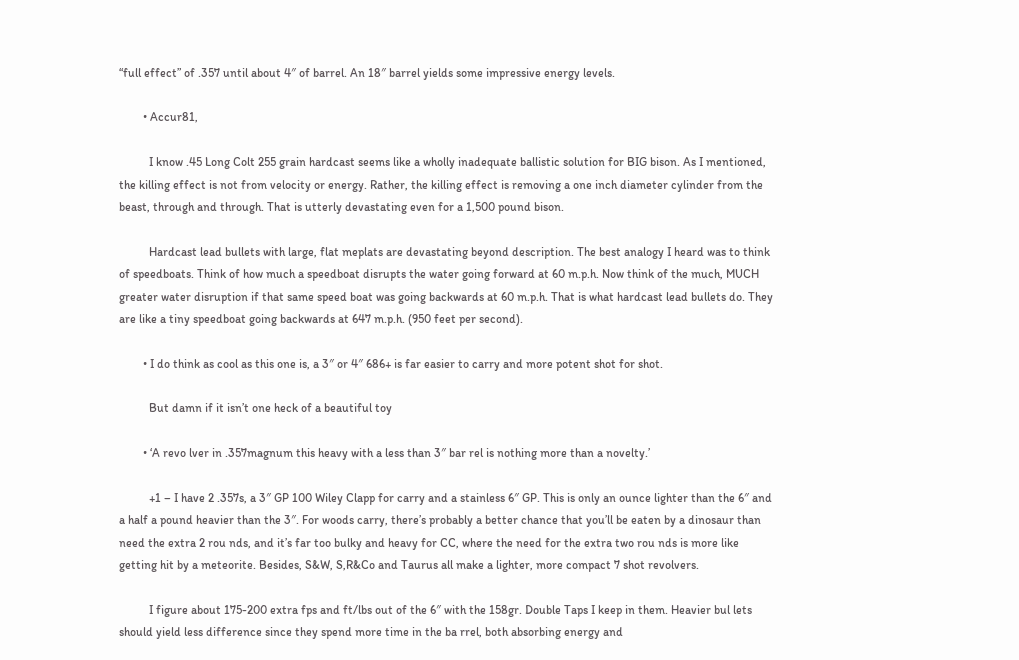“full effect” of .357 until about 4″ of barrel. An 18″ barrel yields some impressive energy levels.

        • Accur81,

          I know .45 Long Colt 255 grain hardcast seems like a wholly inadequate ballistic solution for BIG bison. As I mentioned, the killing effect is not from velocity or energy. Rather, the killing effect is removing a one inch diameter cylinder from the beast, through and through. That is utterly devastating even for a 1,500 pound bison.

          Hardcast lead bullets with large, flat meplats are devastating beyond description. The best analogy I heard was to think of speedboats. Think of how much a speedboat disrupts the water going forward at 60 m.p.h. Now think of the much, MUCH greater water disruption if that same speed boat was going backwards at 60 m.p.h. That is what hardcast lead bullets do. They are like a tiny speedboat going backwards at 647 m.p.h. (950 feet per second).

        • I do think as cool as this one is, a 3″ or 4″ 686+ is far easier to carry and more potent shot for shot.

          But damn if it isn’t one heck of a beautiful toy

        • ‘A revo lver in .357magnum this heavy with a less than 3″ bar rel is nothing more than a novelty.’

          +1 – I have 2 .357s, a 3″ GP 100 Wiley Clapp for carry and a stainless 6″ GP. This is only an ounce lighter than the 6″ and a half a pound heavier than the 3″. For woods carry, there’s probably a better chance that you’ll be eaten by a dinosaur than need the extra 2 rou nds, and it’s far too bulky and heavy for CC, where the need for the extra two rou nds is more like getting hit by a meteorite. Besides, S&W, S,R&Co and Taurus all make a lighter, more compact 7 shot revolvers.

          I figure about 175-200 extra fps and ft/lbs out of the 6″ with the 158gr. Double Taps I keep in them. Heavier bul lets should yield less difference since they spend more time in the ba rrel, both absorbing energy and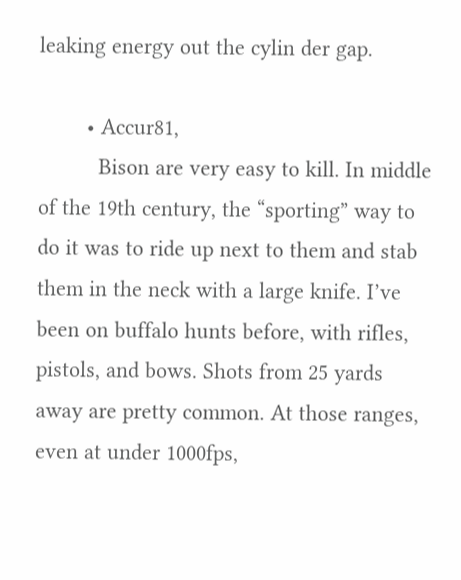leaking energy out the cylin der gap.

        • Accur81,
          Bison are very easy to kill. In middle of the 19th century, the “sporting” way to do it was to ride up next to them and stab them in the neck with a large knife. I’ve been on buffalo hunts before, with rifles, pistols, and bows. Shots from 25 yards away are pretty common. At those ranges, even at under 1000fps,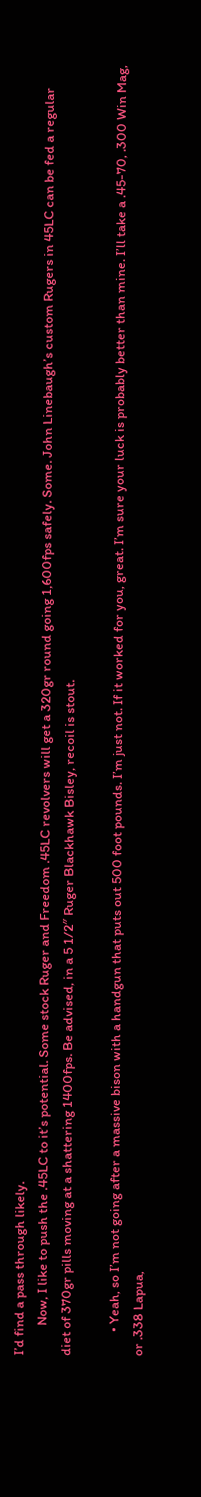I’d find a pass through likely.
          Now, I like to push the .45LC to it’s potential. Some stock Ruger and Freedom .45LC revolvers will get a 320gr round going 1,600fps safely. Some. John Linebaugh’s custom Rugers in 45LC can be fed a regular diet of 370gr pills moving at a shattering 1400fps. Be advised, in a 5 1/2″ Ruger Blackhawk Bisley, recoil is stout.

        • Yeah, so I’m not going after a massive bison with a handgun that puts out 500 foot pounds. I’m just not. If it worked for you, great. I’m sure your luck is probably better than mine. I’ll take a .45-70, .300 Win Mag, or .338 Lapua,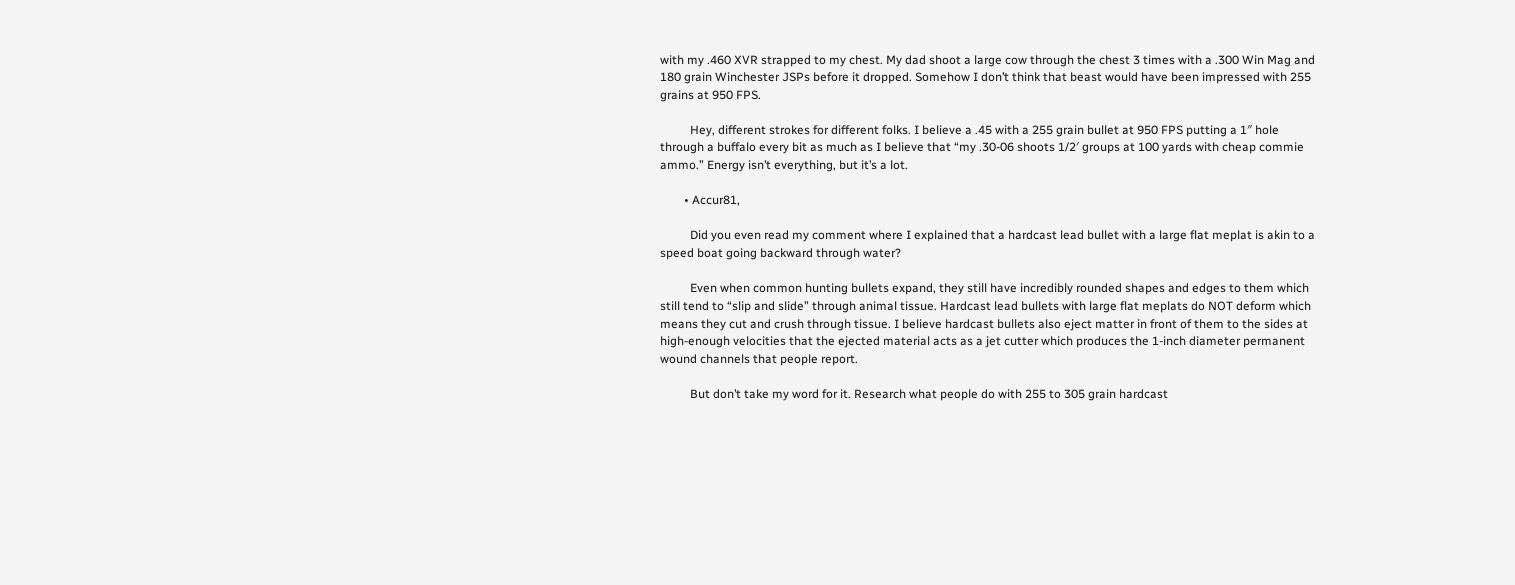with my .460 XVR strapped to my chest. My dad shoot a large cow through the chest 3 times with a .300 Win Mag and 180 grain Winchester JSPs before it dropped. Somehow I don’t think that beast would have been impressed with 255 grains at 950 FPS.

          Hey, different strokes for different folks. I believe a .45 with a 255 grain bullet at 950 FPS putting a 1″ hole through a buffalo every bit as much as I believe that “my .30-06 shoots 1/2′ groups at 100 yards with cheap commie ammo.” Energy isn’t everything, but it’s a lot.

        • Accur81,

          Did you even read my comment where I explained that a hardcast lead bullet with a large flat meplat is akin to a speed boat going backward through water?

          Even when common hunting bullets expand, they still have incredibly rounded shapes and edges to them which still tend to “slip and slide” through animal tissue. Hardcast lead bullets with large flat meplats do NOT deform which means they cut and crush through tissue. I believe hardcast bullets also eject matter in front of them to the sides at high-enough velocities that the ejected material acts as a jet cutter which produces the 1-inch diameter permanent wound channels that people report.

          But don’t take my word for it. Research what people do with 255 to 305 grain hardcast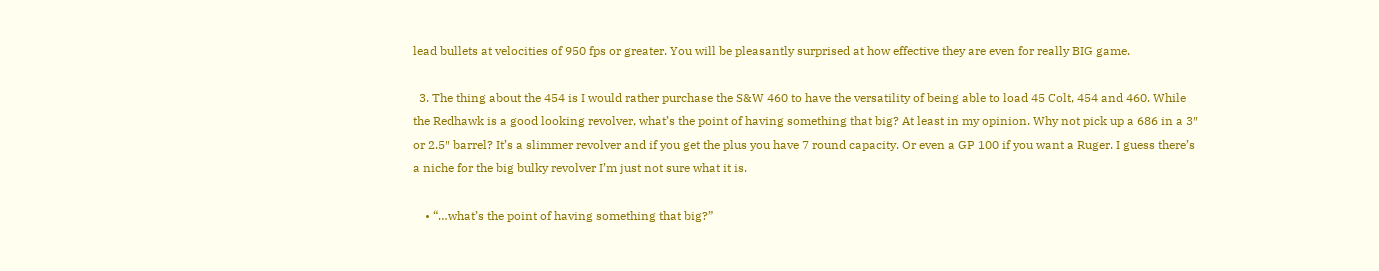lead bullets at velocities of 950 fps or greater. You will be pleasantly surprised at how effective they are even for really BIG game.

  3. The thing about the 454 is I would rather purchase the S&W 460 to have the versatility of being able to load 45 Colt, 454 and 460. While the Redhawk is a good looking revolver, what’s the point of having something that big? At least in my opinion. Why not pick up a 686 in a 3″ or 2.5″ barrel? It’s a slimmer revolver and if you get the plus you have 7 round capacity. Or even a GP 100 if you want a Ruger. I guess there’s a niche for the big bulky revolver I’m just not sure what it is.

    • “…what’s the point of having something that big?”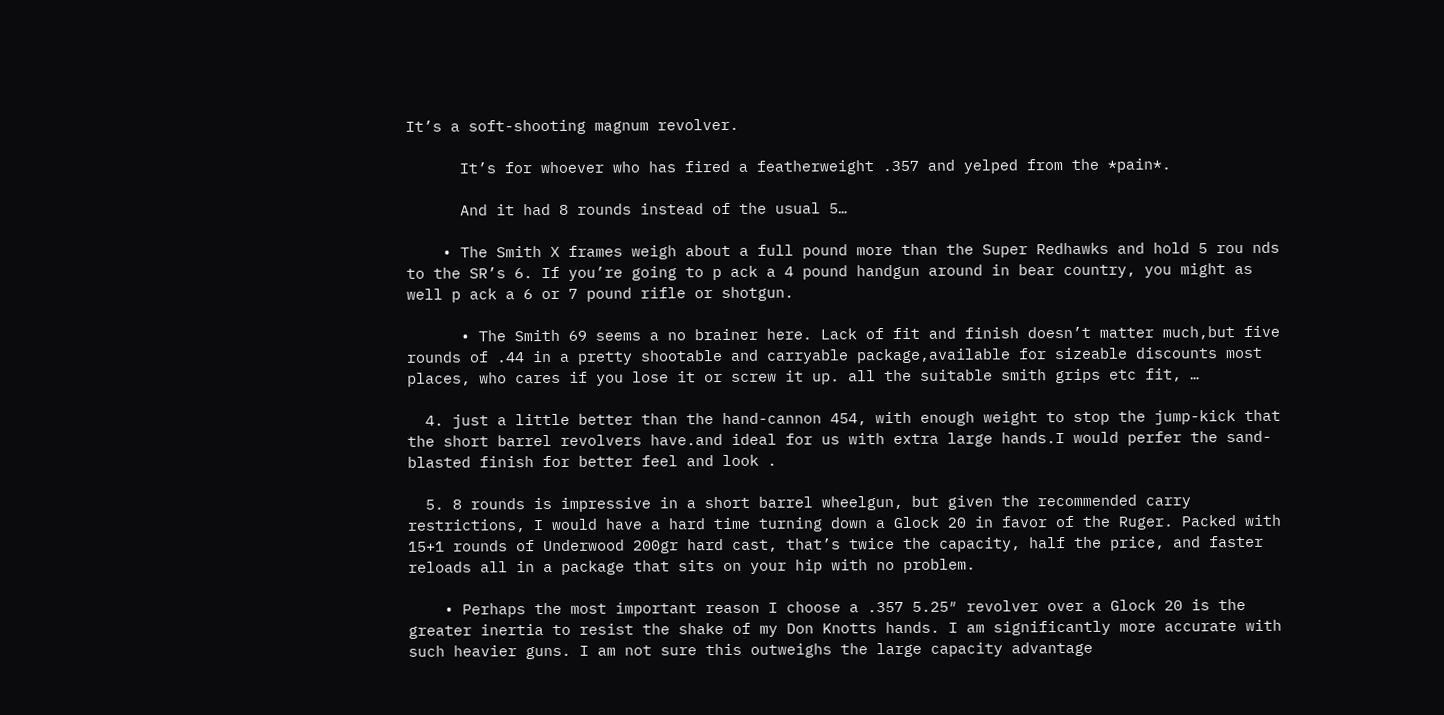It’s a soft-shooting magnum revolver.

      It’s for whoever who has fired a featherweight .357 and yelped from the *pain*.

      And it had 8 rounds instead of the usual 5…

    • The Smith X frames weigh about a full pound more than the Super Redhawks and hold 5 rou nds to the SR’s 6. If you’re going to p ack a 4 pound handgun around in bear country, you might as well p ack a 6 or 7 pound rifle or shotgun.

      • The Smith 69 seems a no brainer here. Lack of fit and finish doesn’t matter much,but five rounds of .44 in a pretty shootable and carryable package,available for sizeable discounts most places, who cares if you lose it or screw it up. all the suitable smith grips etc fit, …

  4. just a little better than the hand-cannon 454, with enough weight to stop the jump-kick that the short barrel revolvers have.and ideal for us with extra large hands.I would perfer the sand-blasted finish for better feel and look .

  5. 8 rounds is impressive in a short barrel wheelgun, but given the recommended carry restrictions, I would have a hard time turning down a Glock 20 in favor of the Ruger. Packed with 15+1 rounds of Underwood 200gr hard cast, that’s twice the capacity, half the price, and faster reloads all in a package that sits on your hip with no problem.

    • Perhaps the most important reason I choose a .357 5.25″ revolver over a Glock 20 is the greater inertia to resist the shake of my Don Knotts hands. I am significantly more accurate with such heavier guns. I am not sure this outweighs the large capacity advantage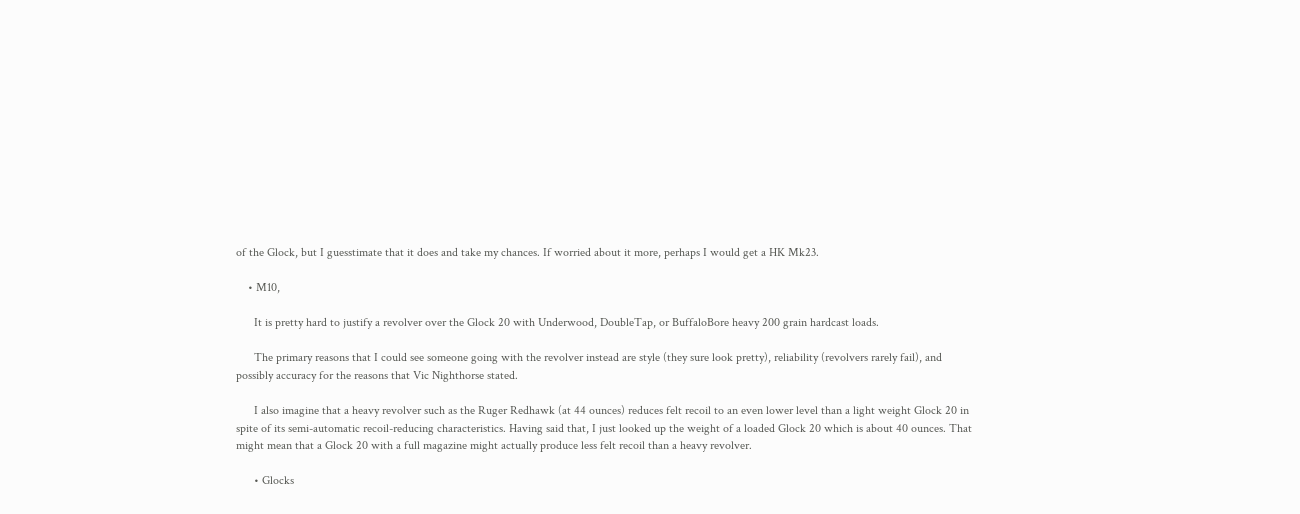of the Glock, but I guesstimate that it does and take my chances. If worried about it more, perhaps I would get a HK Mk23.

    • M10,

      It is pretty hard to justify a revolver over the Glock 20 with Underwood, DoubleTap, or BuffaloBore heavy 200 grain hardcast loads.

      The primary reasons that I could see someone going with the revolver instead are style (they sure look pretty), reliability (revolvers rarely fail), and possibly accuracy for the reasons that Vic Nighthorse stated.

      I also imagine that a heavy revolver such as the Ruger Redhawk (at 44 ounces) reduces felt recoil to an even lower level than a light weight Glock 20 in spite of its semi-automatic recoil-reducing characteristics. Having said that, I just looked up the weight of a loaded Glock 20 which is about 40 ounces. That might mean that a Glock 20 with a full magazine might actually produce less felt recoil than a heavy revolver.

      • Glocks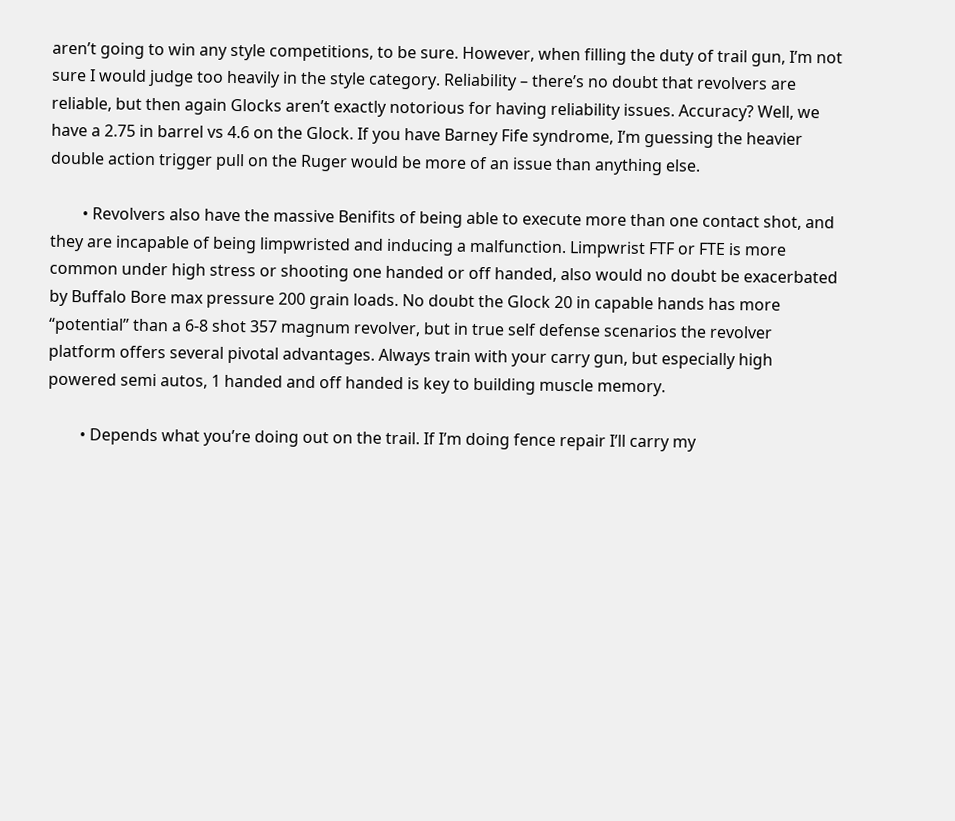aren’t going to win any style competitions, to be sure. However, when filling the duty of trail gun, I’m not sure I would judge too heavily in the style category. Reliability – there’s no doubt that revolvers are reliable, but then again Glocks aren’t exactly notorious for having reliability issues. Accuracy? Well, we have a 2.75 in barrel vs 4.6 on the Glock. If you have Barney Fife syndrome, I’m guessing the heavier double action trigger pull on the Ruger would be more of an issue than anything else.

        • Revolvers also have the massive Benifits of being able to execute more than one contact shot, and they are incapable of being limpwristed and inducing a malfunction. Limpwrist FTF or FTE is more common under high stress or shooting one handed or off handed, also would no doubt be exacerbated by Buffalo Bore max pressure 200 grain loads. No doubt the Glock 20 in capable hands has more “potential” than a 6-8 shot 357 magnum revolver, but in true self defense scenarios the revolver platform offers several pivotal advantages. Always train with your carry gun, but especially high powered semi autos, 1 handed and off handed is key to building muscle memory.

        • Depends what you’re doing out on the trail. If I’m doing fence repair I’ll carry my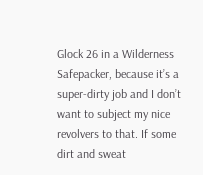Glock 26 in a Wilderness Safepacker, because it’s a super-dirty job and I don’t want to subject my nice revolvers to that. If some dirt and sweat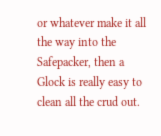or whatever make it all the way into the Safepacker, then a Glock is really easy to clean all the crud out.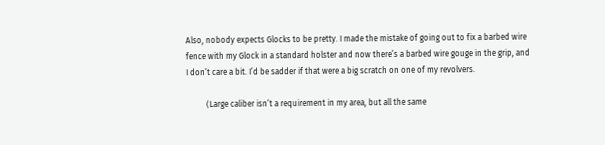Also, nobody expects Glocks to be pretty. I made the mistake of going out to fix a barbed wire fence with my Glock in a standard holster and now there’s a barbed wire gouge in the grip, and I don’t care a bit. I’d be sadder if that were a big scratch on one of my revolvers.

          (Large caliber isn’t a requirement in my area, but all the same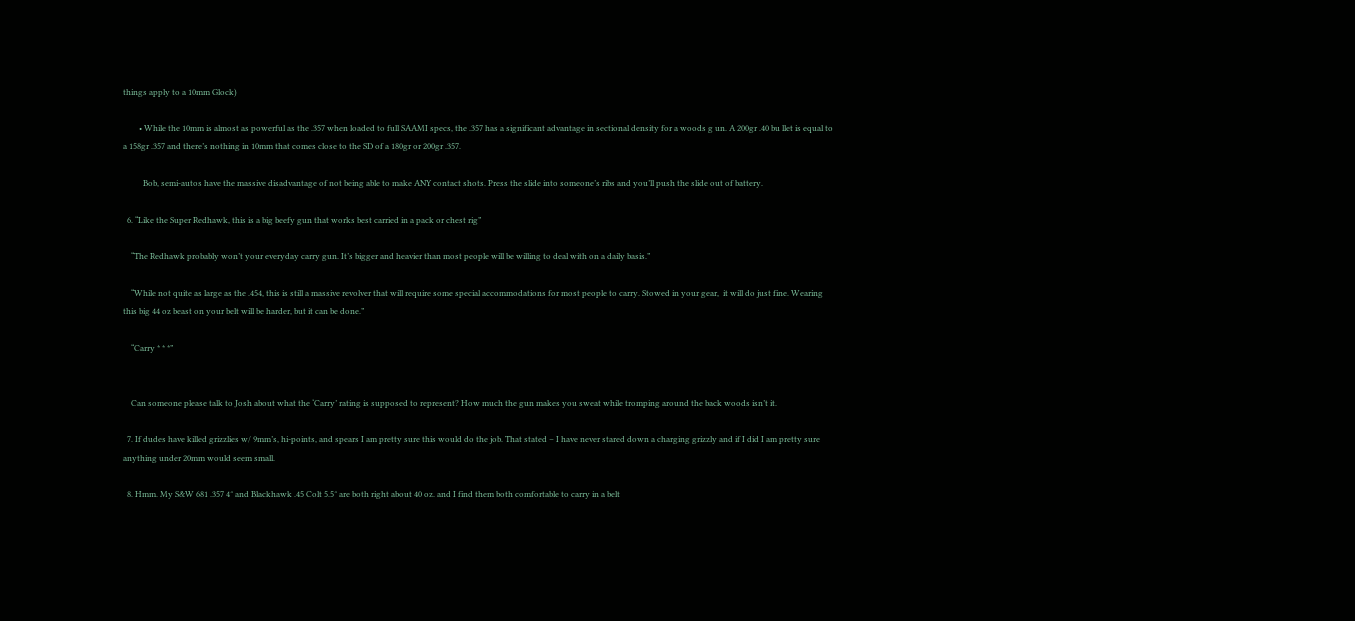things apply to a 10mm Glock)

        • While the 10mm is almost as powerful as the .357 when loaded to full SAAMI specs, the .357 has a significant advantage in sectional density for a woods g un. A 200gr .40 bu llet is equal to a 158gr .357 and there’s nothing in 10mm that comes close to the SD of a 180gr or 200gr .357.

          Bob, semi-autos have the massive disadvantage of not being able to make ANY contact shots. Press the slide into someone’s ribs and you’ll push the slide out of battery.

  6. “Like the Super Redhawk, this is a big beefy gun that works best carried in a pack or chest rig”

    “The Redhawk probably won’t your everyday carry gun. It’s bigger and heavier than most people will be willing to deal with on a daily basis.”

    “While not quite as large as the .454, this is still a massive revolver that will require some special accommodations for most people to carry. Stowed in your gear,  it will do just fine. Wearing this big 44 oz beast on your belt will be harder, but it can be done.”

    “Carry * * *”


    Can someone please talk to Josh about what the ‘Carry’ rating is supposed to represent? How much the gun makes you sweat while tromping around the back woods isn’t it.

  7. If dudes have killed grizzlies w/ 9mm’s, hi-points, and spears I am pretty sure this would do the job. That stated – I have never stared down a charging grizzly and if I did I am pretty sure anything under 20mm would seem small.

  8. Hmm. My S&W 681 .357 4″ and Blackhawk .45 Colt 5.5″ are both right about 40 oz. and I find them both comfortable to carry in a belt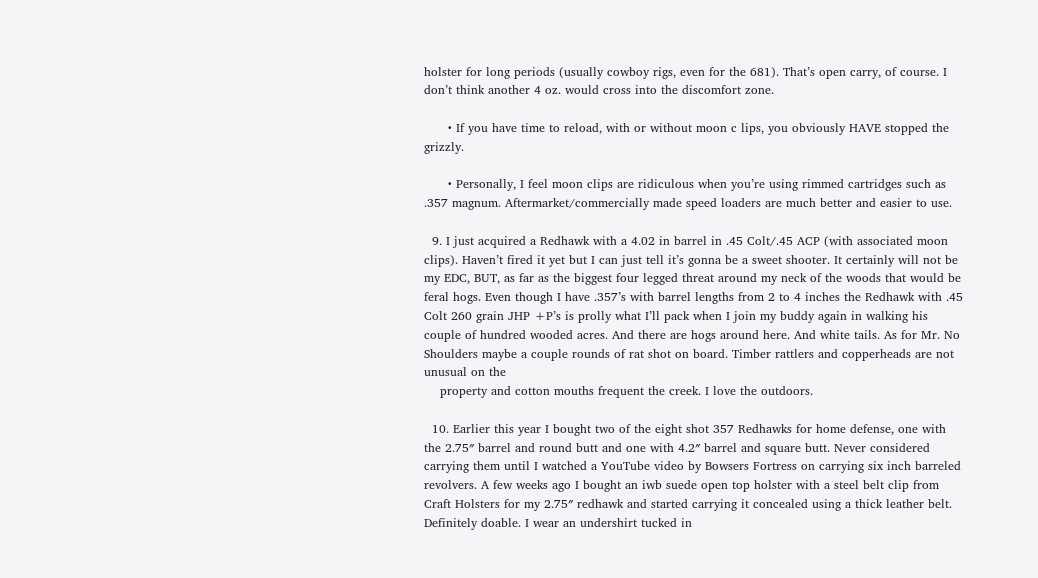holster for long periods (usually cowboy rigs, even for the 681). That’s open carry, of course. I don’t think another 4 oz. would cross into the discomfort zone.

      • If you have time to reload, with or without moon c lips, you obviously HAVE stopped the grizzly.

      • Personally, I feel moon clips are ridiculous when you’re using rimmed cartridges such as .357 magnum. Aftermarket/commercially made speed loaders are much better and easier to use.

  9. I just acquired a Redhawk with a 4.02 in barrel in .45 Colt/.45 ACP (with associated moon clips). Haven’t fired it yet but I can just tell it’s gonna be a sweet shooter. It certainly will not be my EDC, BUT, as far as the biggest four legged threat around my neck of the woods that would be feral hogs. Even though I have .357’s with barrel lengths from 2 to 4 inches the Redhawk with .45 Colt 260 grain JHP +P’s is prolly what I’ll pack when I join my buddy again in walking his couple of hundred wooded acres. And there are hogs around here. And white tails. As for Mr. No Shoulders maybe a couple rounds of rat shot on board. Timber rattlers and copperheads are not unusual on the
    property and cotton mouths frequent the creek. I love the outdoors.

  10. Earlier this year I bought two of the eight shot 357 Redhawks for home defense, one with the 2.75″ barrel and round butt and one with 4.2″ barrel and square butt. Never considered carrying them until I watched a YouTube video by Bowsers Fortress on carrying six inch barreled revolvers. A few weeks ago I bought an iwb suede open top holster with a steel belt clip from Craft Holsters for my 2.75″ redhawk and started carrying it concealed using a thick leather belt. Definitely doable. I wear an undershirt tucked in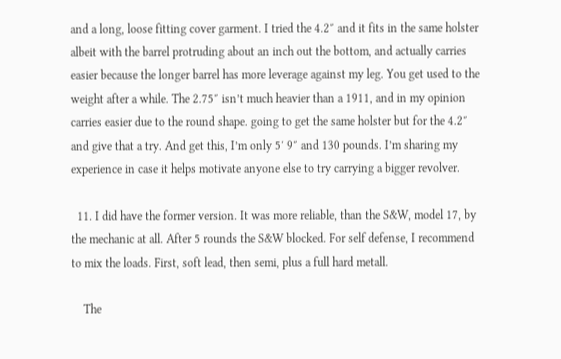and a long, loose fitting cover garment. I tried the 4.2″ and it fits in the same holster albeit with the barrel protruding about an inch out the bottom, and actually carries easier because the longer barrel has more leverage against my leg. You get used to the weight after a while. The 2.75″ isn’t much heavier than a 1911, and in my opinion carries easier due to the round shape. going to get the same holster but for the 4.2″ and give that a try. And get this, I’m only 5′ 9″ and 130 pounds. I’m sharing my experience in case it helps motivate anyone else to try carrying a bigger revolver.

  11. I did have the former version. It was more reliable, than the S&W, model 17, by the mechanic at all. After 5 rounds the S&W blocked. For self defense, I recommend to mix the loads. First, soft lead, then semi, plus a full hard metall.

    The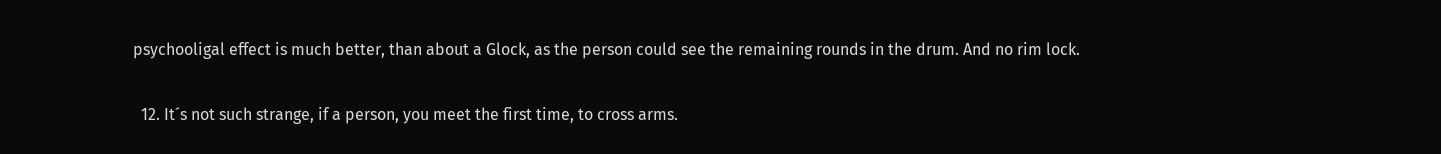psychooligal effect is much better, than about a Glock, as the person could see the remaining rounds in the drum. And no rim lock.

  12. It´s not such strange, if a person, you meet the first time, to cross arms.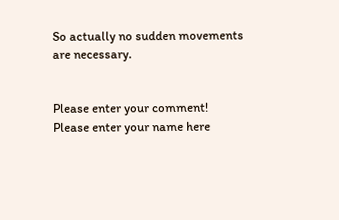So actually no sudden movements are necessary.


Please enter your comment!
Please enter your name here